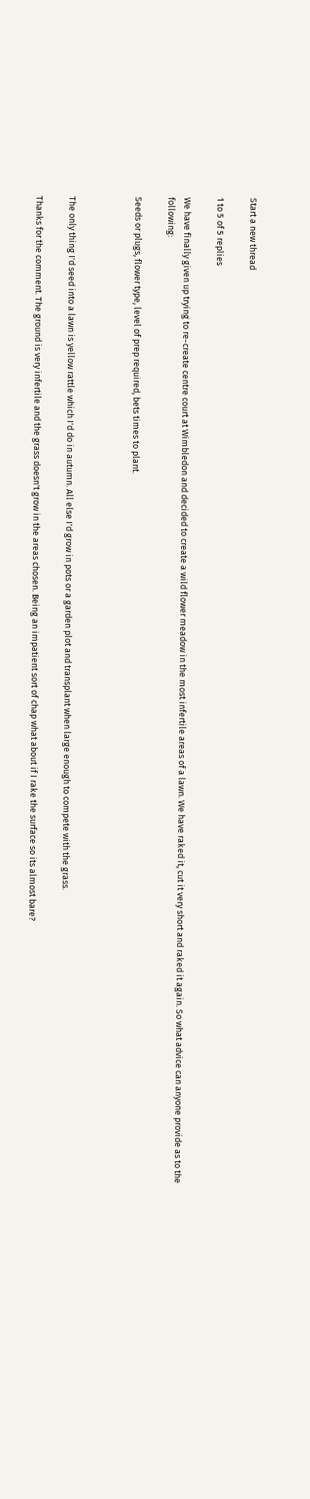Start a new thread

1 to 5 of 5 replies

We have finally given up trying to re-create centre court at Wimbledon and decided to create a wild flower meadow in the most infertile areas of a lawn. We have raked it, cut it very short and raked it again. So what advice can anyone provide as to the following:

Seeds or plugs, flower type, level of prep required, bets times to plant.



The only thing I'd seed into a lawn is yellow rattle which I'd do in autumn. All else I'd grow in pots or a garden plot and transplant when large enough to compete with the grass.

Thanks for the comment. The ground is very infertile and the grass doesn't grow in the areas chosen. Being an impatient sort of chap what about if I rake the surface so its almost bare?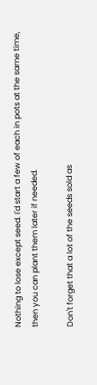Nothing to lose except seed. I'd start a few of each in pots at the same time, then you can plant them later if needed.

Don't forget that a lot of the seeds sold as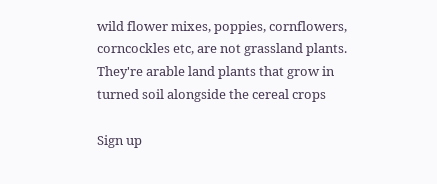wild flower mixes, poppies, cornflowers, corncockles etc, are not grassland plants. They're arable land plants that grow in turned soil alongside the cereal crops

Sign up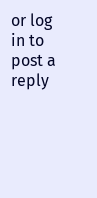or log in to post a reply